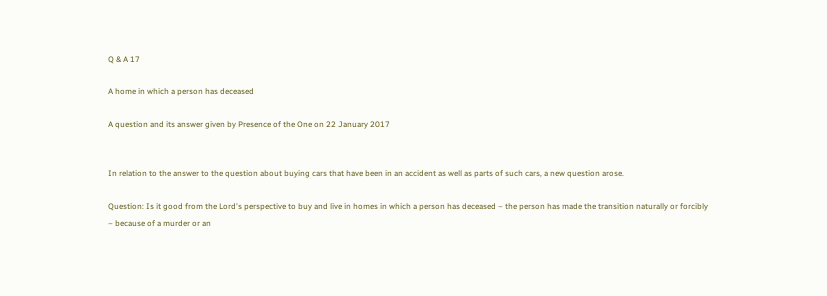Q & A 17

A home in which a person has deceased

A question and its answer given by Presence of the One on 22 January 2017


In relation to the answer to the question about buying cars that have been in an accident as well as parts of such cars, a new question arose.

Question: Is it good from the Lord's perspective to buy and live in homes in which a person has deceased – the person has made the transition naturally or forcibly – because of a murder or an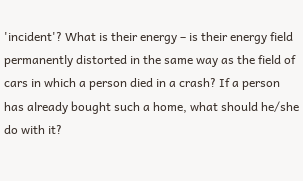'incident'? What is their energy – is their energy field permanently distorted in the same way as the field of cars in which a person died in a crash? If a person has already bought such a home, what should he/she do with it?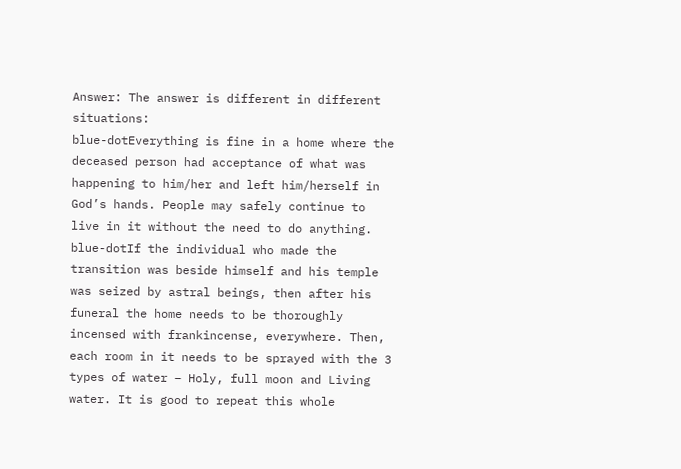Answer: The answer is different in different situations:
blue-dotEverything is fine in a home where the deceased person had acceptance of what was happening to him/her and left him/herself in God’s hands. People may safely continue to live in it without the need to do anything.
blue-dotIf the individual who made the transition was beside himself and his temple was seized by astral beings, then after his funeral the home needs to be thoroughly incensed with frankincense, everywhere. Then, each room in it needs to be sprayed with the 3 types of water – Holy, full moon and Living water. It is good to repeat this whole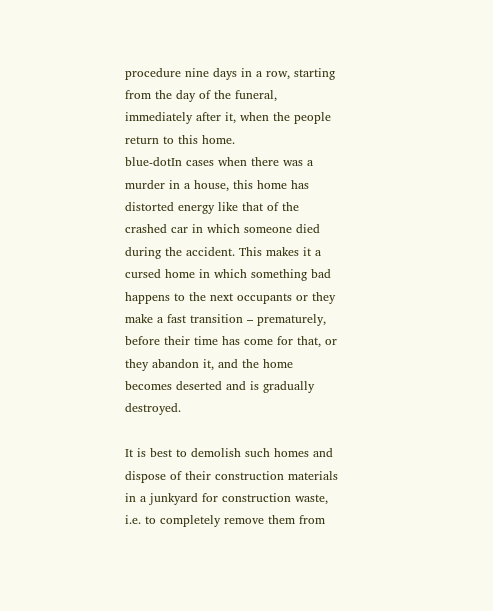procedure nine days in a row, starting from the day of the funeral, immediately after it, when the people return to this home.
blue-dotIn cases when there was a murder in a house, this home has distorted energy like that of the crashed car in which someone died during the accident. This makes it a cursed home in which something bad happens to the next occupants or they make a fast transition – prematurely, before their time has come for that, or they abandon it, and the home becomes deserted and is gradually destroyed.

It is best to demolish such homes and dispose of their construction materials in a junkyard for construction waste, i.e. to completely remove them from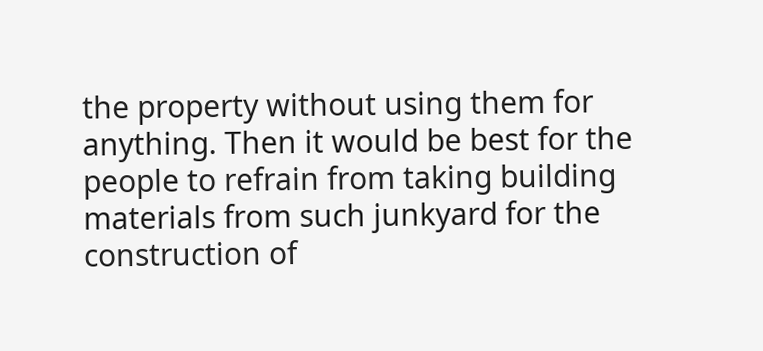the property without using them for anything. Then it would be best for the people to refrain from taking building materials from such junkyard for the construction of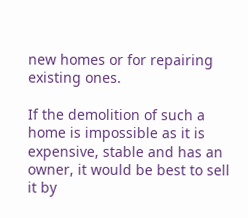new homes or for repairing existing ones.

If the demolition of such a home is impossible as it is expensive, stable and has an owner, it would be best to sell it by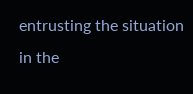entrusting the situation in the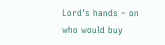Lord's hands – on who would buy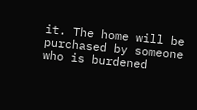it. The home will be purchased by someone who is burdened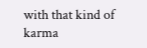with that kind of karma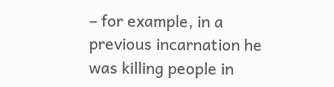– for example, in a previous incarnation he was killing people in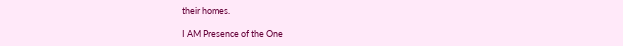their homes.

I AM Presence of the One